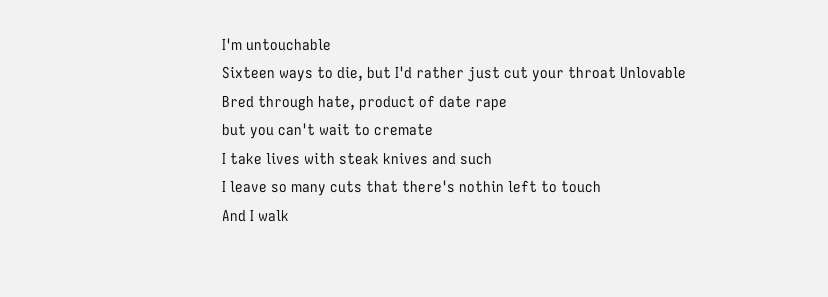I'm untouchable
Sixteen ways to die, but I'd rather just cut your throat Unlovable
Bred through hate, product of date rape
but you can't wait to cremate
I take lives with steak knives and such
I leave so many cuts that there's nothin left to touch
And I walk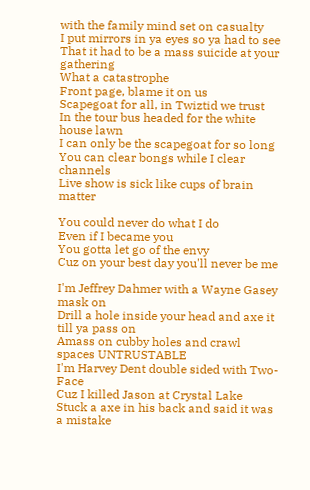with the family mind set on casualty
I put mirrors in ya eyes so ya had to see
That it had to be a mass suicide at your gathering
What a catastrophe
Front page, blame it on us
Scapegoat for all, in Twiztid we trust
In the tour bus headed for the white house lawn
I can only be the scapegoat for so long
You can clear bongs while I clear channels
Live show is sick like cups of brain matter

You could never do what I do
Even if I became you
You gotta let go of the envy
Cuz on your best day you'll never be me

I'm Jeffrey Dahmer with a Wayne Gasey mask on
Drill a hole inside your head and axe it till ya pass on
Amass on cubby holes and crawl spaces UNTRUSTABLE
I'm Harvey Dent double sided with Two-Face
Cuz I killed Jason at Crystal Lake
Stuck a axe in his back and said it was a mistake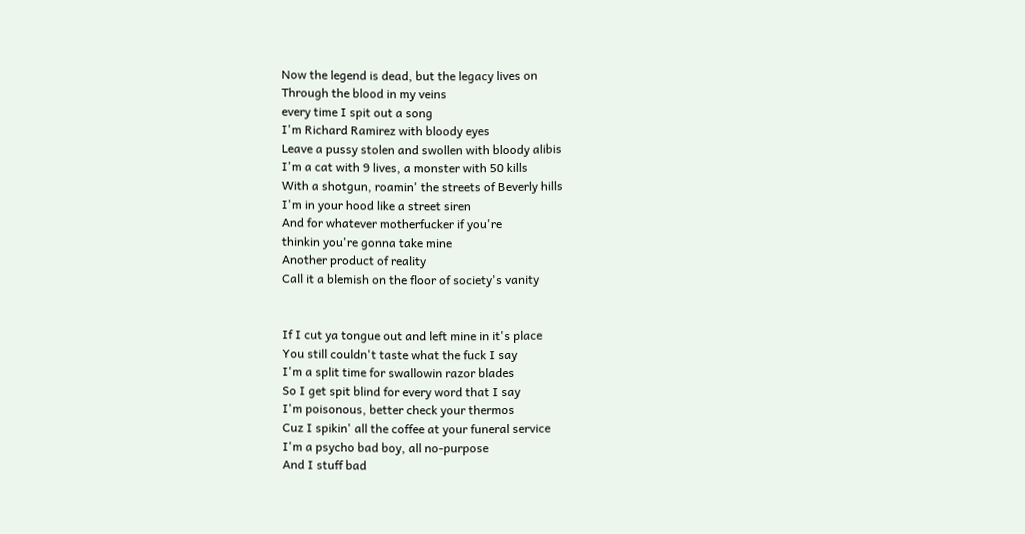Now the legend is dead, but the legacy lives on
Through the blood in my veins
every time I spit out a song
I'm Richard Ramirez with bloody eyes
Leave a pussy stolen and swollen with bloody alibis
I'm a cat with 9 lives, a monster with 50 kills
With a shotgun, roamin' the streets of Beverly hills
I'm in your hood like a street siren
And for whatever motherfucker if you're
thinkin you're gonna take mine
Another product of reality
Call it a blemish on the floor of society's vanity


If I cut ya tongue out and left mine in it's place
You still couldn't taste what the fuck I say
I'm a split time for swallowin razor blades
So I get spit blind for every word that I say
I'm poisonous, better check your thermos
Cuz I spikin' all the coffee at your funeral service
I'm a psycho bad boy, all no-purpose
And I stuff bad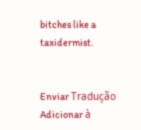bitches like a taxidermist.


Enviar Tradução Adicionar à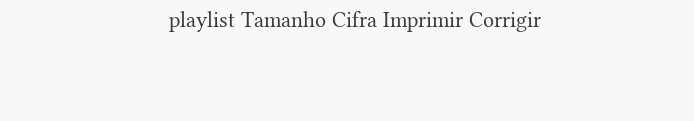playlist Tamanho Cifra Imprimir Corrigir